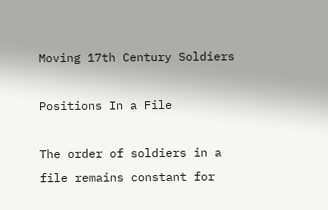Moving 17th Century Soldiers

Positions In a File

The order of soldiers in a file remains constant for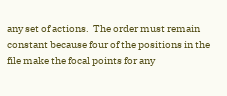any set of actions.  The order must remain constant because four of the positions in the file make the focal points for any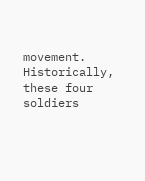movement. Historically, these four soldiers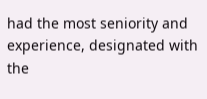had the most seniority and experience, designated with the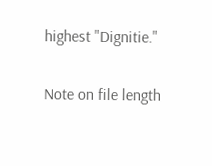highest "Dignitie."

Note on file length